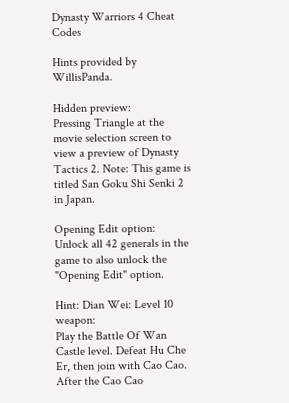Dynasty Warriors 4 Cheat Codes

Hints provided by WillisPanda.

Hidden preview:
Pressing Triangle at the movie selection screen to view a preview of Dynasty Tactics 2. Note: This game is titled San Goku Shi Senki 2 in Japan.

Opening Edit option:
Unlock all 42 generals in the game to also unlock the "Opening Edit" option.

Hint: Dian Wei: Level 10 weapon:
Play the Battle Of Wan Castle level. Defeat Hu Che Er, then join with Cao Cao. After the Cao Cao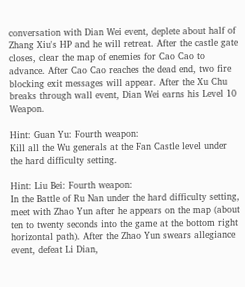conversation with Dian Wei event, deplete about half of Zhang Xiu's HP and he will retreat. After the castle gate closes, clear the map of enemies for Cao Cao to advance. After Cao Cao reaches the dead end, two fire blocking exit messages will appear. After the Xu Chu breaks through wall event, Dian Wei earns his Level 10 Weapon.

Hint: Guan Yu: Fourth weapon:
Kill all the Wu generals at the Fan Castle level under the hard difficulty setting.

Hint: Liu Bei: Fourth weapon:
In the Battle of Ru Nan under the hard difficulty setting, meet with Zhao Yun after he appears on the map (about ten to twenty seconds into the game at the bottom right horizontal path). After the Zhao Yun swears allegiance event, defeat Li Dian,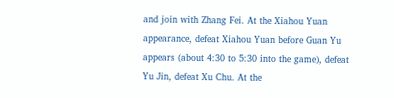and join with Zhang Fei. At the Xiahou Yuan appearance, defeat Xiahou Yuan before Guan Yu appears (about 4:30 to 5:30 into the game), defeat Yu Jin, defeat Xu Chu. At the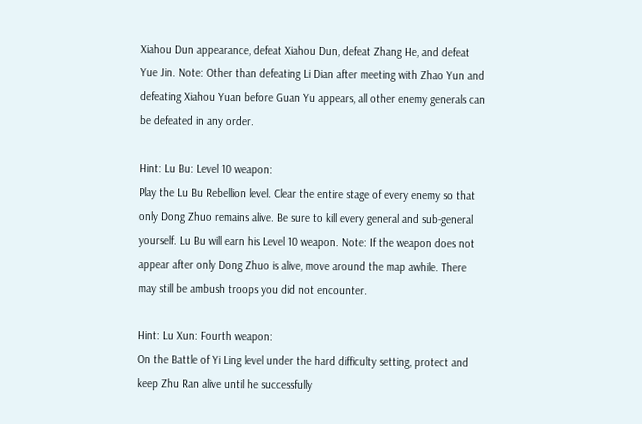Xiahou Dun appearance, defeat Xiahou Dun, defeat Zhang He, and defeat Yue Jin. Note: Other than defeating Li Dian after meeting with Zhao Yun and defeating Xiahou Yuan before Guan Yu appears, all other enemy generals can be defeated in any order.

Hint: Lu Bu: Level 10 weapon:
Play the Lu Bu Rebellion level. Clear the entire stage of every enemy so that only Dong Zhuo remains alive. Be sure to kill every general and sub-general yourself. Lu Bu will earn his Level 10 weapon. Note: If the weapon does not appear after only Dong Zhuo is alive, move around the map awhile. There may still be ambush troops you did not encounter.

Hint: Lu Xun: Fourth weapon:
On the Battle of Yi Ling level under the hard difficulty setting, protect and keep Zhu Ran alive until he successfully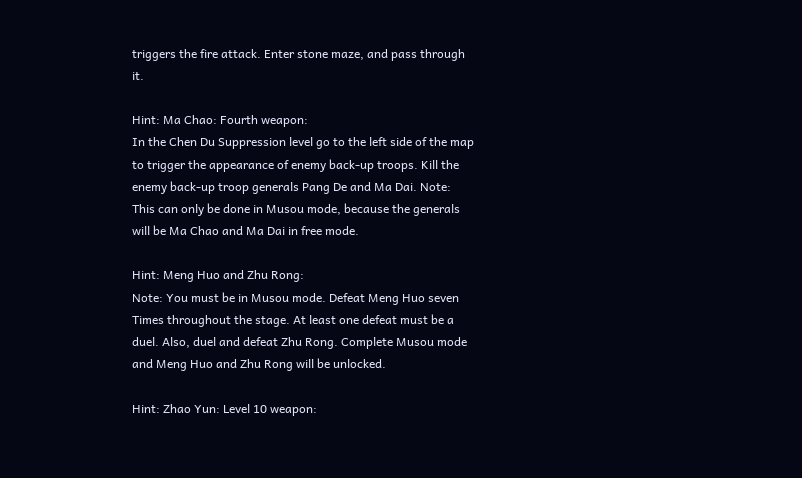triggers the fire attack. Enter stone maze, and pass through it.

Hint: Ma Chao: Fourth weapon:
In the Chen Du Suppression level go to the left side of the map to trigger the appearance of enemy back-up troops. Kill the enemy back-up troop generals Pang De and Ma Dai. Note: This can only be done in Musou mode, because the generals will be Ma Chao and Ma Dai in free mode.

Hint: Meng Huo and Zhu Rong:
Note: You must be in Musou mode. Defeat Meng Huo seven Times throughout the stage. At least one defeat must be a duel. Also, duel and defeat Zhu Rong. Complete Musou mode and Meng Huo and Zhu Rong will be unlocked.

Hint: Zhao Yun: Level 10 weapon: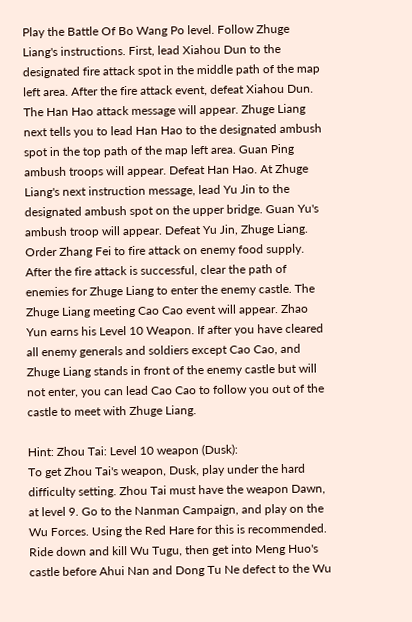Play the Battle Of Bo Wang Po level. Follow Zhuge Liang's instructions. First, lead Xiahou Dun to the designated fire attack spot in the middle path of the map left area. After the fire attack event, defeat Xiahou Dun. The Han Hao attack message will appear. Zhuge Liang next tells you to lead Han Hao to the designated ambush spot in the top path of the map left area. Guan Ping ambush troops will appear. Defeat Han Hao. At Zhuge Liang's next instruction message, lead Yu Jin to the designated ambush spot on the upper bridge. Guan Yu's ambush troop will appear. Defeat Yu Jin, Zhuge Liang. Order Zhang Fei to fire attack on enemy food supply. After the fire attack is successful, clear the path of enemies for Zhuge Liang to enter the enemy castle. The Zhuge Liang meeting Cao Cao event will appear. Zhao Yun earns his Level 10 Weapon. If after you have cleared all enemy generals and soldiers except Cao Cao, and Zhuge Liang stands in front of the enemy castle but will not enter, you can lead Cao Cao to follow you out of the castle to meet with Zhuge Liang.

Hint: Zhou Tai: Level 10 weapon (Dusk):
To get Zhou Tai's weapon, Dusk, play under the hard difficulty setting. Zhou Tai must have the weapon Dawn, at level 9. Go to the Nanman Campaign, and play on the Wu Forces. Using the Red Hare for this is recommended. Ride down and kill Wu Tugu, then get into Meng Huo's castle before Ahui Nan and Dong Tu Ne defect to the Wu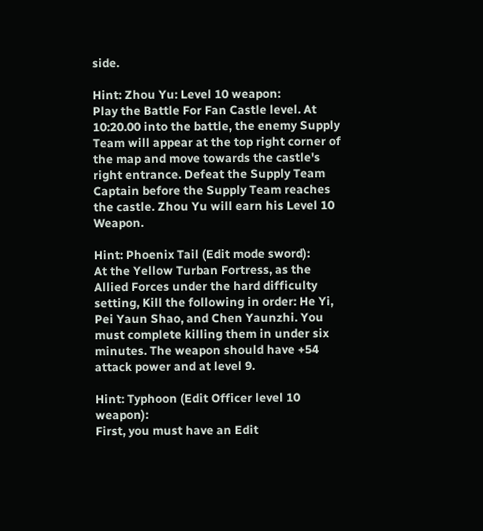side.

Hint: Zhou Yu: Level 10 weapon:
Play the Battle For Fan Castle level. At 10:20.00 into the battle, the enemy Supply Team will appear at the top right corner of the map and move towards the castle's right entrance. Defeat the Supply Team Captain before the Supply Team reaches the castle. Zhou Yu will earn his Level 10 Weapon.

Hint: Phoenix Tail (Edit mode sword):
At the Yellow Turban Fortress, as the Allied Forces under the hard difficulty setting, Kill the following in order: He Yi, Pei Yaun Shao, and Chen Yaunzhi. You must complete killing them in under six minutes. The weapon should have +54 attack power and at level 9.

Hint: Typhoon (Edit Officer level 10 weapon):
First, you must have an Edit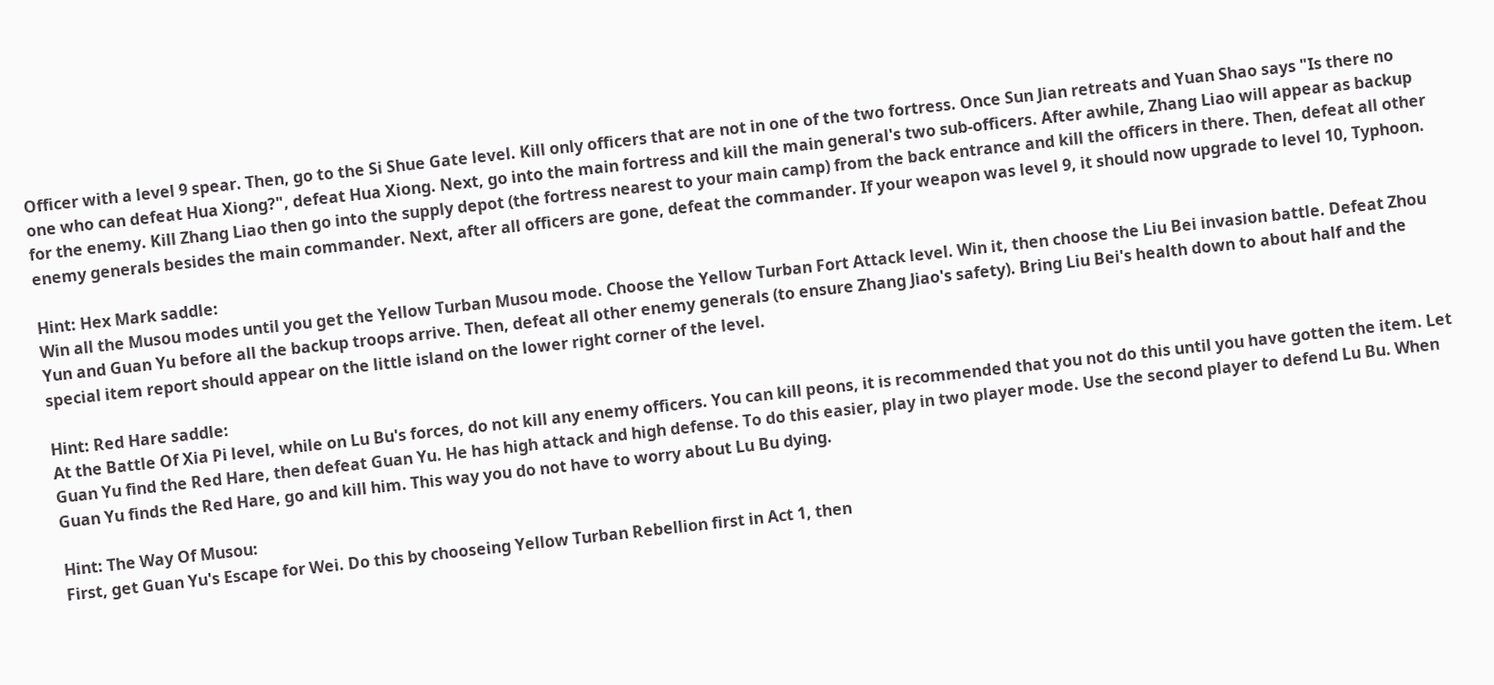Officer with a level 9 spear. Then, go to the Si Shue Gate level. Kill only officers that are not in one of the two fortress. Once Sun Jian retreats and Yuan Shao says "Is there no one who can defeat Hua Xiong?", defeat Hua Xiong. Next, go into the main fortress and kill the main general's two sub-officers. After awhile, Zhang Liao will appear as backup for the enemy. Kill Zhang Liao then go into the supply depot (the fortress nearest to your main camp) from the back entrance and kill the officers in there. Then, defeat all other enemy generals besides the main commander. Next, after all officers are gone, defeat the commander. If your weapon was level 9, it should now upgrade to level 10, Typhoon.

Hint: Hex Mark saddle:
Win all the Musou modes until you get the Yellow Turban Musou mode. Choose the Yellow Turban Fort Attack level. Win it, then choose the Liu Bei invasion battle. Defeat Zhou Yun and Guan Yu before all the backup troops arrive. Then, defeat all other enemy generals (to ensure Zhang Jiao's safety). Bring Liu Bei's health down to about half and the special item report should appear on the little island on the lower right corner of the level.

Hint: Red Hare saddle:
At the Battle Of Xia Pi level, while on Lu Bu's forces, do not kill any enemy officers. You can kill peons, it is recommended that you not do this until you have gotten the item. Let Guan Yu find the Red Hare, then defeat Guan Yu. He has high attack and high defense. To do this easier, play in two player mode. Use the second player to defend Lu Bu. When Guan Yu finds the Red Hare, go and kill him. This way you do not have to worry about Lu Bu dying.

Hint: The Way Of Musou:
First, get Guan Yu's Escape for Wei. Do this by chooseing Yellow Turban Rebellion first in Act 1, then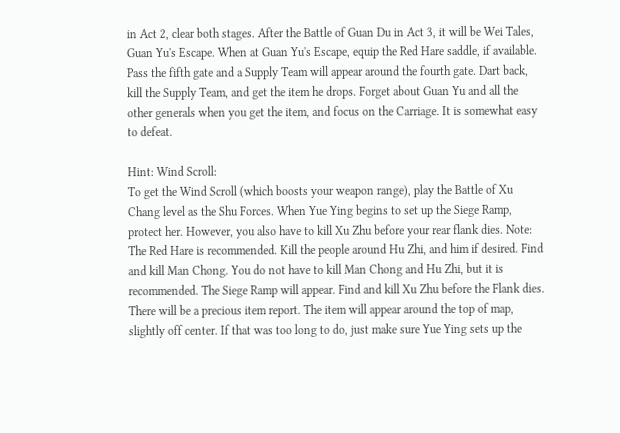in Act 2, clear both stages. After the Battle of Guan Du in Act 3, it will be Wei Tales, Guan Yu's Escape. When at Guan Yu's Escape, equip the Red Hare saddle, if available. Pass the fifth gate and a Supply Team will appear around the fourth gate. Dart back, kill the Supply Team, and get the item he drops. Forget about Guan Yu and all the other generals when you get the item, and focus on the Carriage. It is somewhat easy to defeat.

Hint: Wind Scroll:
To get the Wind Scroll (which boosts your weapon range), play the Battle of Xu Chang level as the Shu Forces. When Yue Ying begins to set up the Siege Ramp, protect her. However, you also have to kill Xu Zhu before your rear flank dies. Note: The Red Hare is recommended. Kill the people around Hu Zhi, and him if desired. Find and kill Man Chong. You do not have to kill Man Chong and Hu Zhi, but it is recommended. The Siege Ramp will appear. Find and kill Xu Zhu before the Flank dies. There will be a precious item report. The item will appear around the top of map, slightly off center. If that was too long to do, just make sure Yue Ying sets up the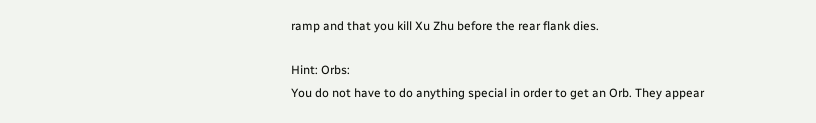ramp and that you kill Xu Zhu before the rear flank dies.

Hint: Orbs:
You do not have to do anything special in order to get an Orb. They appear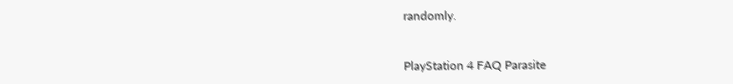randomly.


PlayStation 4 FAQ Parasite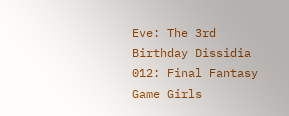Eve: The 3rd Birthday Dissidia 012: Final Fantasy Game Girls